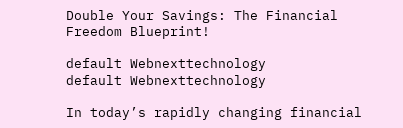Double Your Savings: The Financial Freedom Blueprint!

default Webnexttechnology
default Webnexttechnology

In today’s rapidly changing financial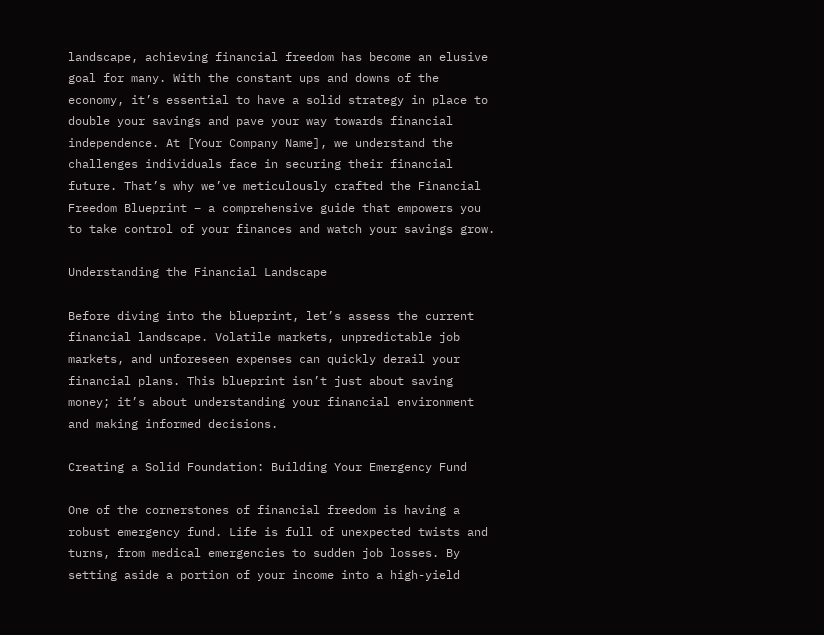landscape, achieving financial freedom has become an elusive goal for many. With the constant ups and downs of the economy, it’s essential to have a solid strategy in place to double your savings and pave your way towards financial independence. At [Your Company Name], we understand the challenges individuals face in securing their financial future. That’s why we’ve meticulously crafted the Financial Freedom Blueprint – a comprehensive guide that empowers you to take control of your finances and watch your savings grow.

Understanding the Financial Landscape

Before diving into the blueprint, let’s assess the current financial landscape. Volatile markets, unpredictable job markets, and unforeseen expenses can quickly derail your financial plans. This blueprint isn’t just about saving money; it’s about understanding your financial environment and making informed decisions.

Creating a Solid Foundation: Building Your Emergency Fund

One of the cornerstones of financial freedom is having a robust emergency fund. Life is full of unexpected twists and turns, from medical emergencies to sudden job losses. By setting aside a portion of your income into a high-yield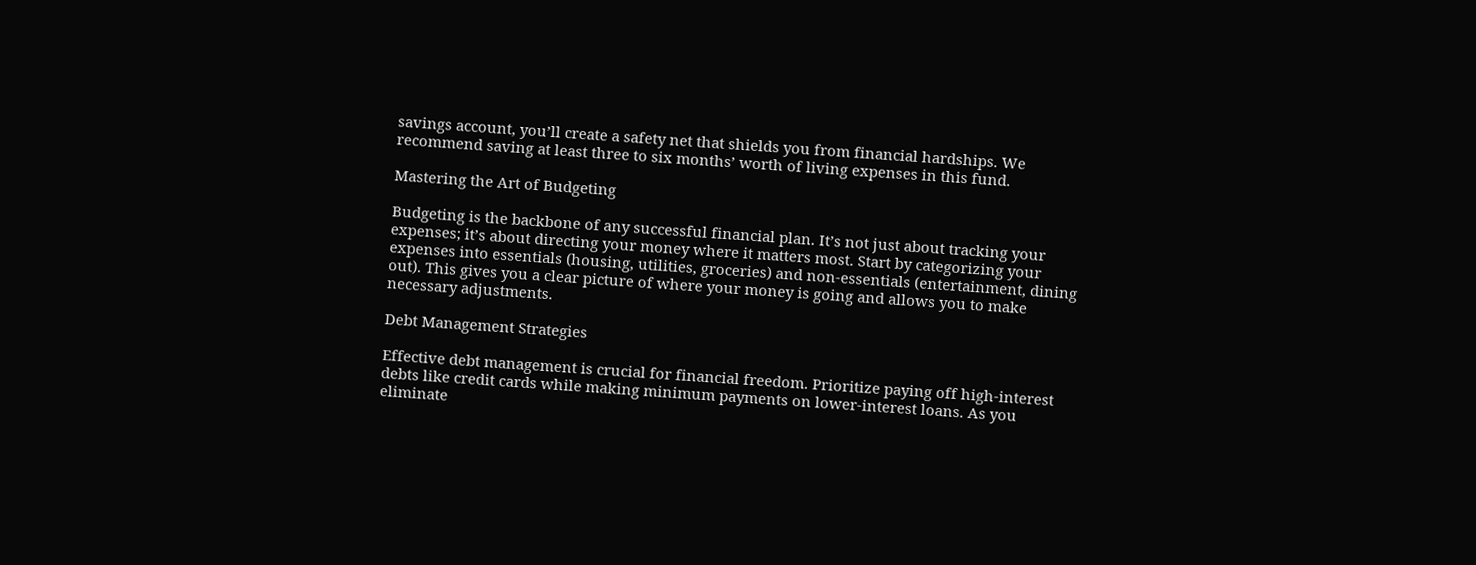savings account, you’ll create a safety net that shields you from financial hardships. We recommend saving at least three to six months’ worth of living expenses in this fund.

Mastering the Art of Budgeting

Budgeting is the backbone of any successful financial plan. It’s not just about tracking your expenses; it’s about directing your money where it matters most. Start by categorizing your expenses into essentials (housing, utilities, groceries) and non-essentials (entertainment, dining out). This gives you a clear picture of where your money is going and allows you to make necessary adjustments.

Debt Management Strategies

Effective debt management is crucial for financial freedom. Prioritize paying off high-interest debts like credit cards while making minimum payments on lower-interest loans. As you eliminate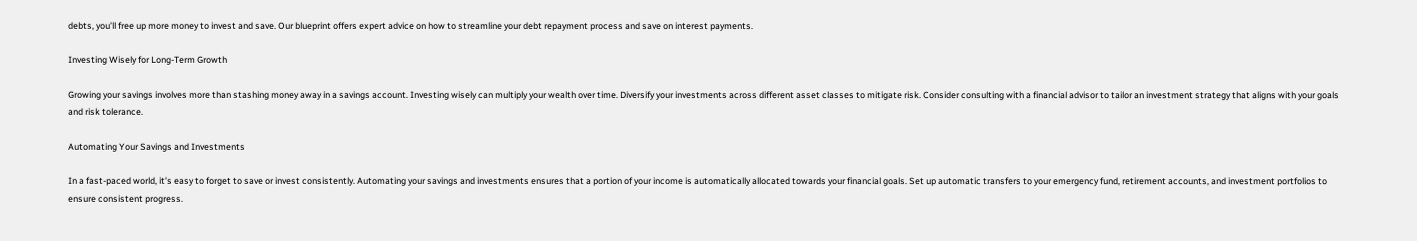debts, you’ll free up more money to invest and save. Our blueprint offers expert advice on how to streamline your debt repayment process and save on interest payments.

Investing Wisely for Long-Term Growth

Growing your savings involves more than stashing money away in a savings account. Investing wisely can multiply your wealth over time. Diversify your investments across different asset classes to mitigate risk. Consider consulting with a financial advisor to tailor an investment strategy that aligns with your goals and risk tolerance.

Automating Your Savings and Investments

In a fast-paced world, it’s easy to forget to save or invest consistently. Automating your savings and investments ensures that a portion of your income is automatically allocated towards your financial goals. Set up automatic transfers to your emergency fund, retirement accounts, and investment portfolios to ensure consistent progress.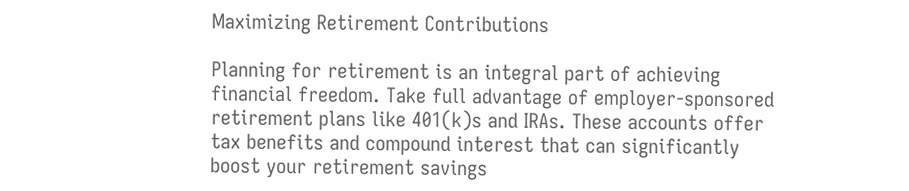Maximizing Retirement Contributions

Planning for retirement is an integral part of achieving financial freedom. Take full advantage of employer-sponsored retirement plans like 401(k)s and IRAs. These accounts offer tax benefits and compound interest that can significantly boost your retirement savings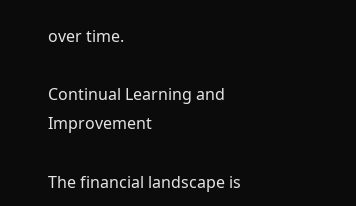over time.

Continual Learning and Improvement

The financial landscape is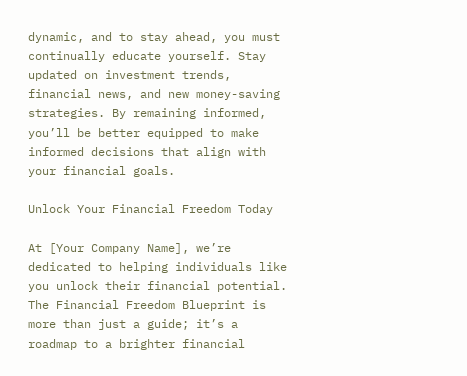dynamic, and to stay ahead, you must continually educate yourself. Stay updated on investment trends, financial news, and new money-saving strategies. By remaining informed, you’ll be better equipped to make informed decisions that align with your financial goals.

Unlock Your Financial Freedom Today

At [Your Company Name], we’re dedicated to helping individuals like you unlock their financial potential. The Financial Freedom Blueprint is more than just a guide; it’s a roadmap to a brighter financial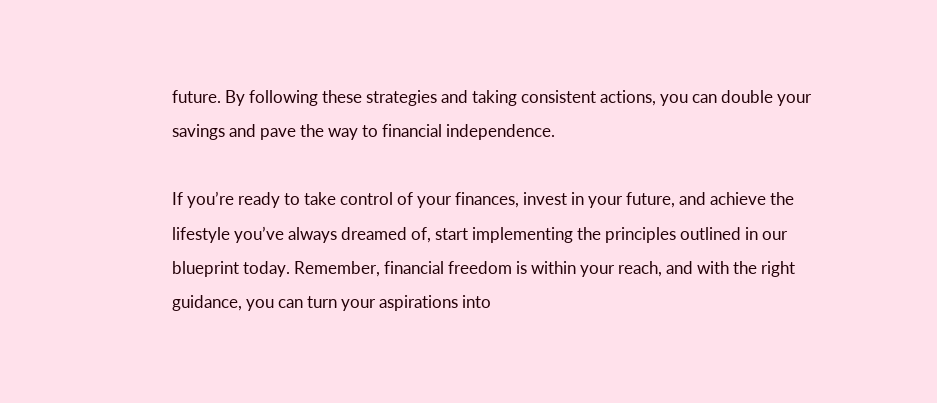future. By following these strategies and taking consistent actions, you can double your savings and pave the way to financial independence.

If you’re ready to take control of your finances, invest in your future, and achieve the lifestyle you’ve always dreamed of, start implementing the principles outlined in our blueprint today. Remember, financial freedom is within your reach, and with the right guidance, you can turn your aspirations into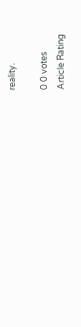reality.

0 0 votes
Article Rating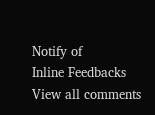Notify of
Inline Feedbacks
View all comments